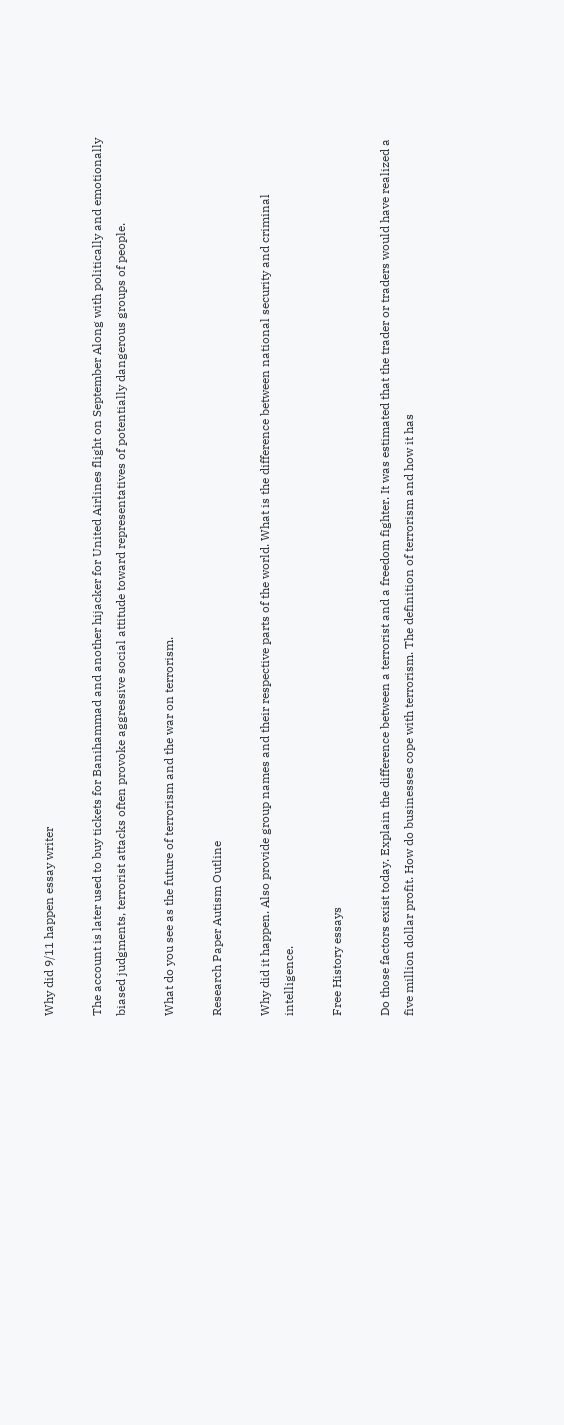Why did 9/11 happen essay writer

The account is later used to buy tickets for Banihammad and another hijacker for United Airlines flight on September Along with politically and emotionally biased judgments, terrorist attacks often provoke aggressive social attitude toward representatives of potentially dangerous groups of people.

What do you see as the future of terrorism and the war on terrorism.

Research Paper Autism Outline

Why did it happen. Also provide group names and their respective parts of the world. What is the difference between national security and criminal intelligence.

Free History essays

Do those factors exist today. Explain the difference between a terrorist and a freedom fighter. It was estimated that the trader or traders would have realized a five million dollar profit. How do businesses cope with terrorism. The definition of terrorism and how it has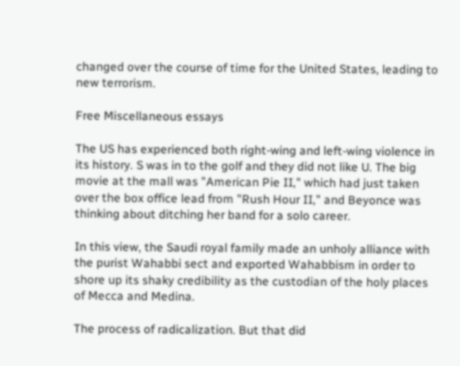changed over the course of time for the United States, leading to new terrorism.

Free Miscellaneous essays

The US has experienced both right-wing and left-wing violence in its history. S was in to the golf and they did not like U. The big movie at the mall was "American Pie II," which had just taken over the box office lead from "Rush Hour II," and Beyonce was thinking about ditching her band for a solo career.

In this view, the Saudi royal family made an unholy alliance with the purist Wahabbi sect and exported Wahabbism in order to shore up its shaky credibility as the custodian of the holy places of Mecca and Medina.

The process of radicalization. But that did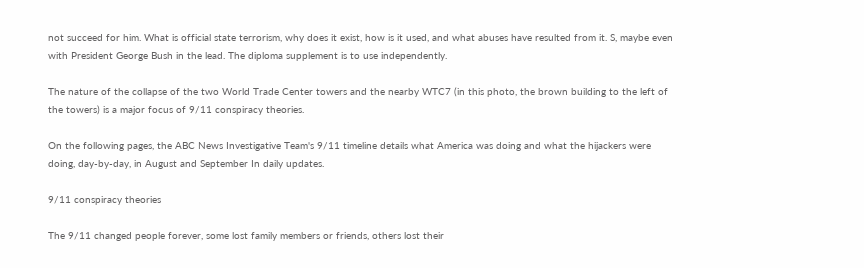not succeed for him. What is official state terrorism, why does it exist, how is it used, and what abuses have resulted from it. S, maybe even with President George Bush in the lead. The diploma supplement is to use independently.

The nature of the collapse of the two World Trade Center towers and the nearby WTC7 (in this photo, the brown building to the left of the towers) is a major focus of 9/11 conspiracy theories.

On the following pages, the ABC News Investigative Team's 9/11 timeline details what America was doing and what the hijackers were doing, day-by-day, in August and September In daily updates.

9/11 conspiracy theories

The 9/11 changed people forever, some lost family members or friends, others lost their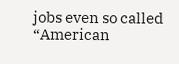jobs even so called “American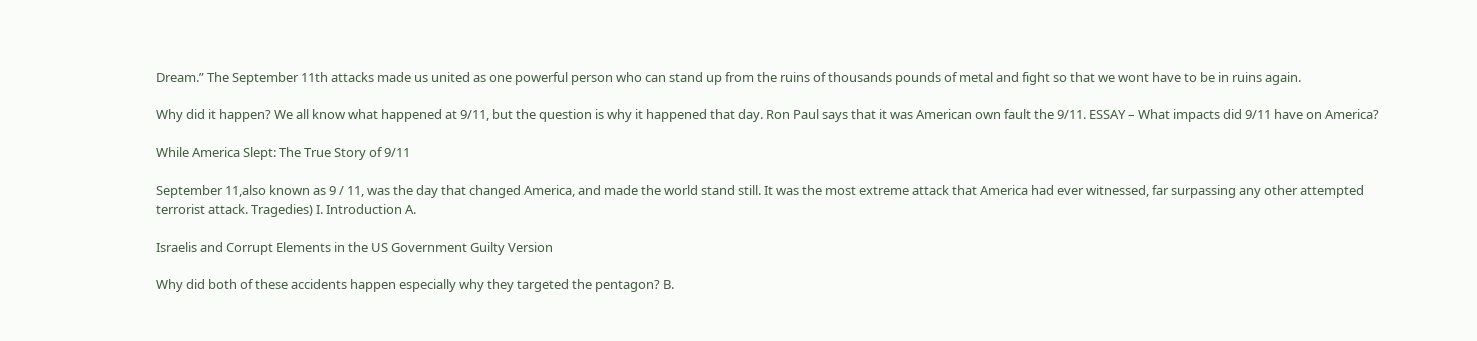Dream.” The September 11th attacks made us united as one powerful person who can stand up from the ruins of thousands pounds of metal and fight so that we wont have to be in ruins again.

Why did it happen? We all know what happened at 9/11, but the question is why it happened that day. Ron Paul says that it was American own fault the 9/11. ESSAY – What impacts did 9/11 have on America?

While America Slept: The True Story of 9/11

September 11,also known as 9 / 11, was the day that changed America, and made the world stand still. It was the most extreme attack that America had ever witnessed, far surpassing any other attempted terrorist attack. Tragedies) I. Introduction A.

Israelis and Corrupt Elements in the US Government Guilty Version

Why did both of these accidents happen especially why they targeted the pentagon? B.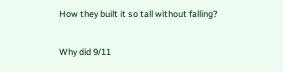How they built it so tall without falling?

Why did 9/11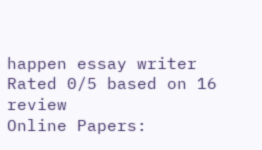happen essay writer
Rated 0/5 based on 16 review
Online Papers: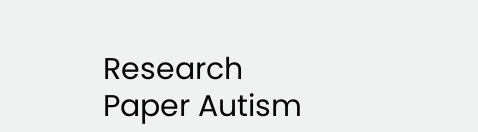Research Paper Autism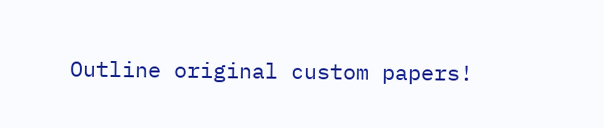Outline original custom papers!